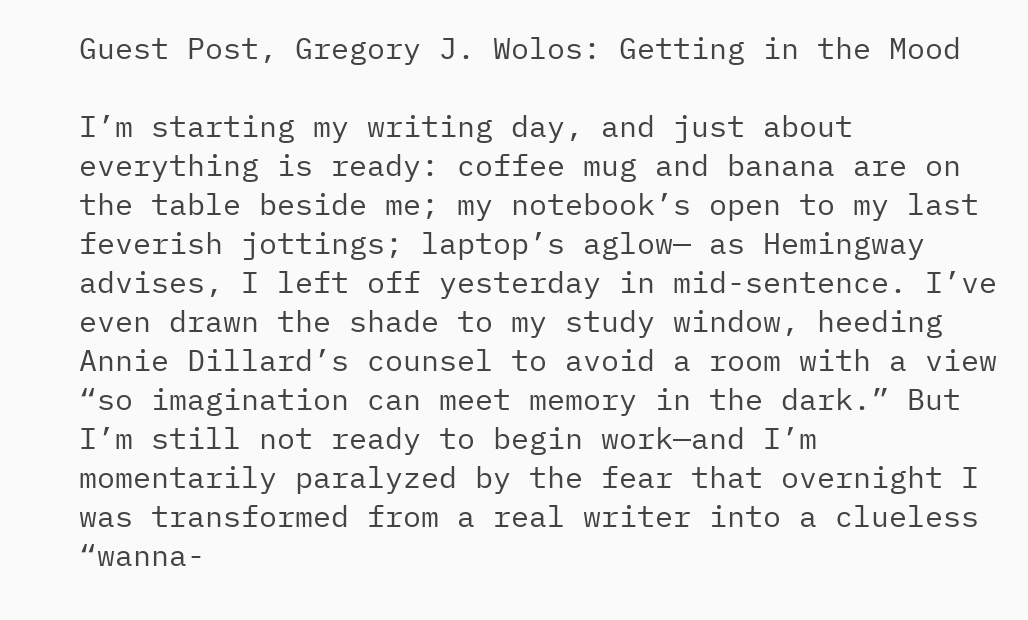Guest Post, Gregory J. Wolos: Getting in the Mood

I’m starting my writing day, and just about everything is ready: coffee mug and banana are on the table beside me; my notebook’s open to my last feverish jottings; laptop’s aglow— as Hemingway advises, I left off yesterday in mid-sentence. I’ve even drawn the shade to my study window, heeding Annie Dillard’s counsel to avoid a room with a view “so imagination can meet memory in the dark.” But I’m still not ready to begin work—and I’m momentarily paralyzed by the fear that overnight I was transformed from a real writer into a clueless “wanna-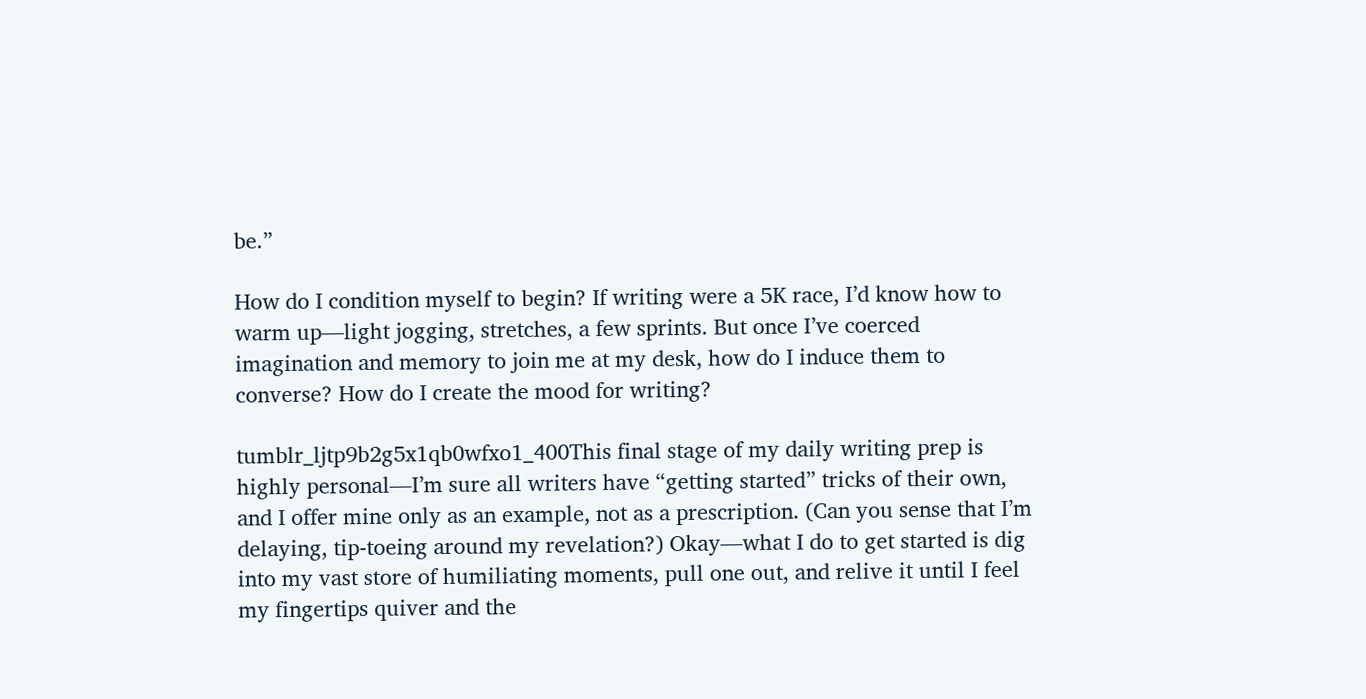be.”

How do I condition myself to begin? If writing were a 5K race, I’d know how to warm up—light jogging, stretches, a few sprints. But once I’ve coerced imagination and memory to join me at my desk, how do I induce them to converse? How do I create the mood for writing?

tumblr_ljtp9b2g5x1qb0wfxo1_400This final stage of my daily writing prep is highly personal—I’m sure all writers have “getting started” tricks of their own, and I offer mine only as an example, not as a prescription. (Can you sense that I’m delaying, tip-toeing around my revelation?) Okay—what I do to get started is dig into my vast store of humiliating moments, pull one out, and relive it until I feel my fingertips quiver and the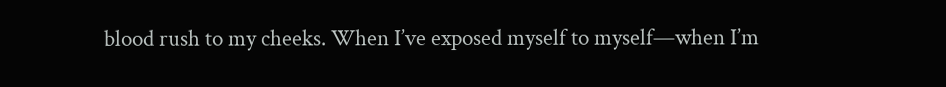blood rush to my cheeks. When I’ve exposed myself to myself—when I’m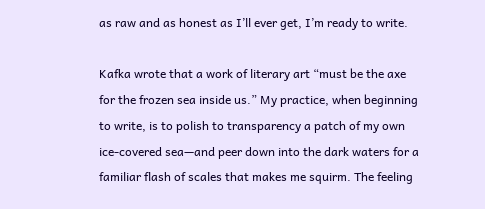as raw and as honest as I’ll ever get, I’m ready to write.

Kafka wrote that a work of literary art “must be the axe for the frozen sea inside us.” My practice, when beginning to write, is to polish to transparency a patch of my own ice-covered sea—and peer down into the dark waters for a familiar flash of scales that makes me squirm. The feeling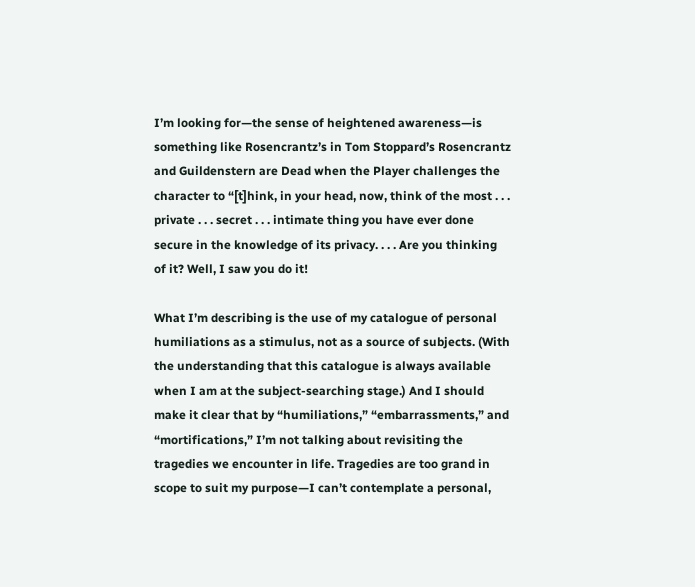I’m looking for—the sense of heightened awareness—is something like Rosencrantz’s in Tom Stoppard’s Rosencrantz and Guildenstern are Dead when the Player challenges the character to “[t]hink, in your head, now, think of the most . . . private . . . secret . . . intimate thing you have ever done secure in the knowledge of its privacy. . . . Are you thinking of it? Well, I saw you do it!

What I’m describing is the use of my catalogue of personal humiliations as a stimulus, not as a source of subjects. (With the understanding that this catalogue is always available when I am at the subject-searching stage.) And I should make it clear that by “humiliations,” “embarrassments,” and “mortifications,” I’m not talking about revisiting the tragedies we encounter in life. Tragedies are too grand in scope to suit my purpose—I can’t contemplate a personal,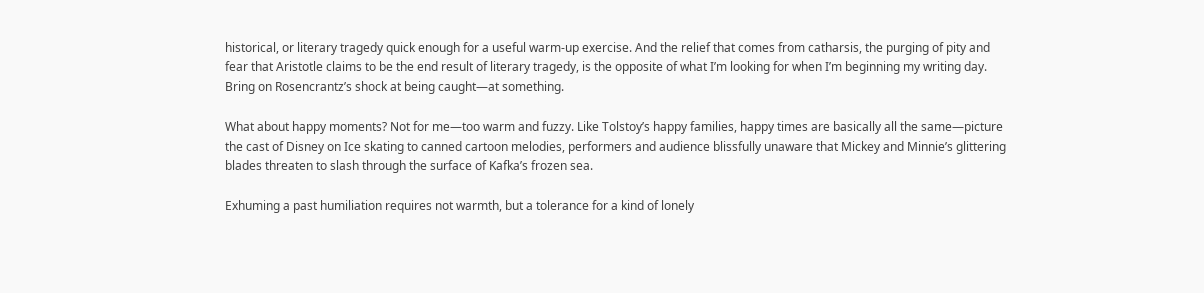historical, or literary tragedy quick enough for a useful warm-up exercise. And the relief that comes from catharsis, the purging of pity and fear that Aristotle claims to be the end result of literary tragedy, is the opposite of what I’m looking for when I’m beginning my writing day. Bring on Rosencrantz’s shock at being caught—at something.

What about happy moments? Not for me—too warm and fuzzy. Like Tolstoy’s happy families, happy times are basically all the same—picture the cast of Disney on Ice skating to canned cartoon melodies, performers and audience blissfully unaware that Mickey and Minnie’s glittering blades threaten to slash through the surface of Kafka’s frozen sea.

Exhuming a past humiliation requires not warmth, but a tolerance for a kind of lonely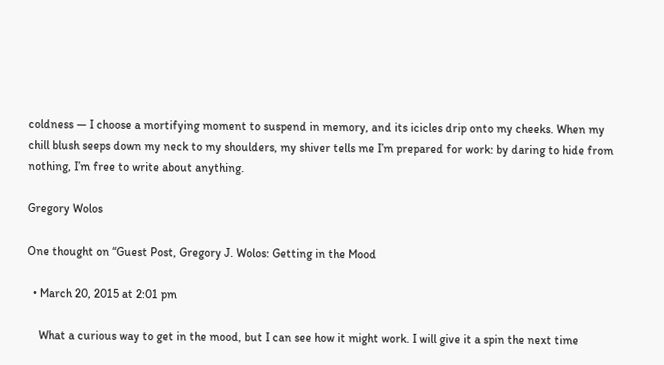coldness — I choose a mortifying moment to suspend in memory, and its icicles drip onto my cheeks. When my chill blush seeps down my neck to my shoulders, my shiver tells me I’m prepared for work: by daring to hide from nothing, I’m free to write about anything.

Gregory Wolos

One thought on “Guest Post, Gregory J. Wolos: Getting in the Mood

  • March 20, 2015 at 2:01 pm

    What a curious way to get in the mood, but I can see how it might work. I will give it a spin the next time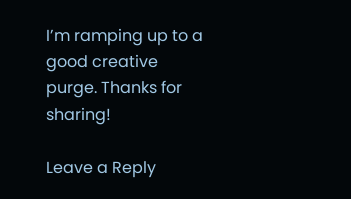I’m ramping up to a good creative purge. Thanks for sharing!

Leave a Reply